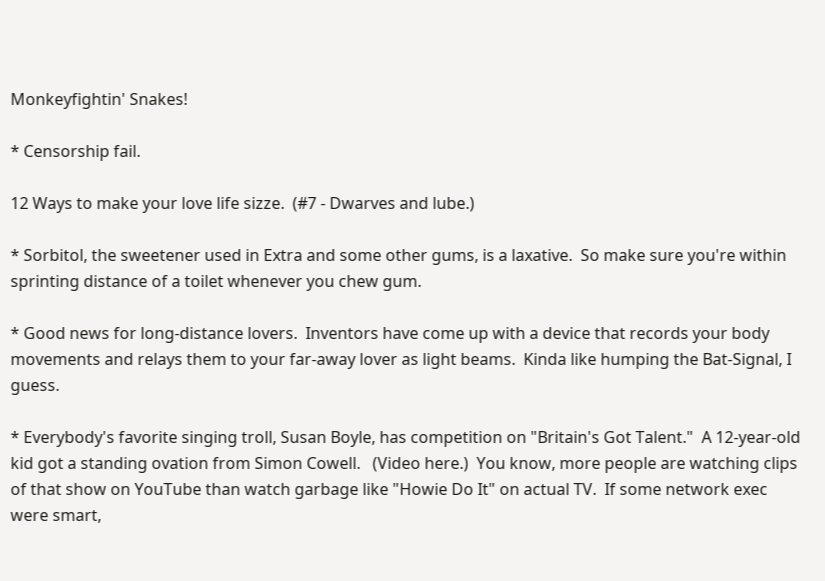Monkeyfightin' Snakes!

* Censorship fail.

12 Ways to make your love life sizze.  (#7 - Dwarves and lube.)

* Sorbitol, the sweetener used in Extra and some other gums, is a laxative.  So make sure you're within sprinting distance of a toilet whenever you chew gum.

* Good news for long-distance lovers.  Inventors have come up with a device that records your body movements and relays them to your far-away lover as light beams.  Kinda like humping the Bat-Signal, I guess.

* Everybody's favorite singing troll, Susan Boyle, has competition on "Britain's Got Talent."  A 12-year-old kid got a standing ovation from Simon Cowell.   (Video here.)  You know, more people are watching clips of that show on YouTube than watch garbage like "Howie Do It" on actual TV.  If some network exec were smart,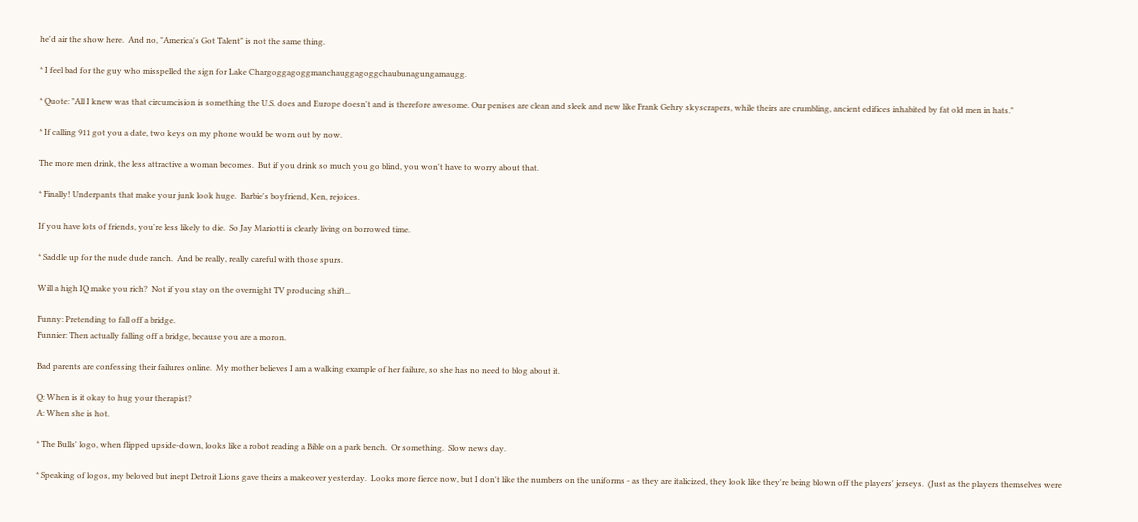he'd air the show here.  And no, "America's Got Talent" is not the same thing.

* I feel bad for the guy who misspelled the sign for Lake Chargoggagoggmanchauggagoggchaubunagungamaugg.

* Quote: "All I knew was that circumcision is something the U.S. does and Europe doesn't and is therefore awesome. Our penises are clean and sleek and new like Frank Gehry skyscrapers, while theirs are crumbling, ancient edifices inhabited by fat old men in hats."

* If calling 911 got you a date, two keys on my phone would be worn out by now.

The more men drink, the less attractive a woman becomes.  But if you drink so much you go blind, you won't have to worry about that.

* Finally! Underpants that make your junk look huge.  Barbie's boyfriend, Ken, rejoices.

If you have lots of friends, you're less likely to die.  So Jay Mariotti is clearly living on borrowed time.

* Saddle up for the nude dude ranch.  And be really, really careful with those spurs.

Will a high IQ make you rich?  Not if you stay on the overnight TV producing shift...

Funny: Pretending to fall off a bridge.
Funnier: Then actually falling off a bridge, because you are a moron.

Bad parents are confessing their failures online.  My mother believes I am a walking example of her failure, so she has no need to blog about it.

Q: When is it okay to hug your therapist?
A: When she is hot.

* The Bulls' logo, when flipped upside-down, looks like a robot reading a Bible on a park bench.  Or something.  Slow news day.

* Speaking of logos, my beloved but inept Detroit Lions gave theirs a makeover yesterday.  Looks more fierce now, but I don't like the numbers on the uniforms - as they are italicized, they look like they're being blown off the players' jerseys.  (Just as the players themselves were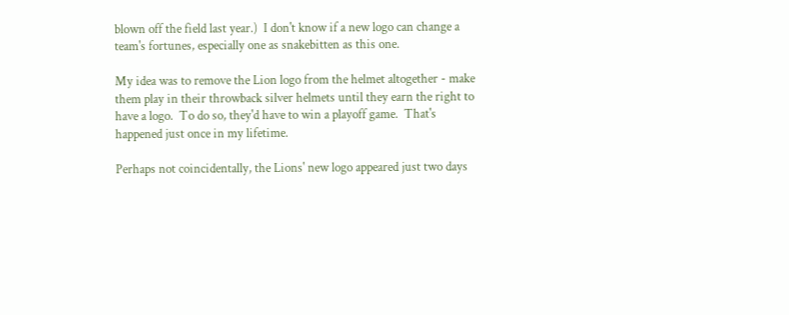blown off the field last year.)  I don't know if a new logo can change a team's fortunes, especially one as snakebitten as this one.

My idea was to remove the Lion logo from the helmet altogether - make them play in their throwback silver helmets until they earn the right to have a logo.  To do so, they'd have to win a playoff game.  That's happened just once in my lifetime.

Perhaps not coincidentally, the Lions' new logo appeared just two days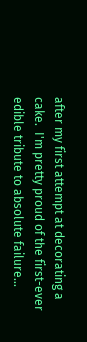after my first attempt at decorating a cake.  I'm pretty proud of the first-ever edible tribute to absolute failure...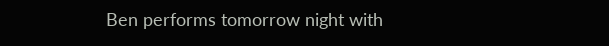Ben performs tomorrow night with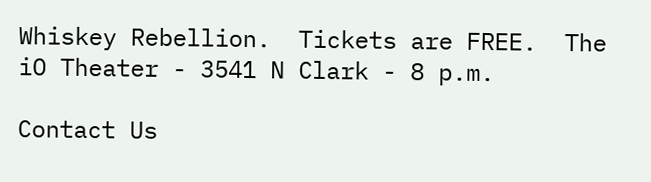Whiskey Rebellion.  Tickets are FREE.  The iO Theater - 3541 N Clark - 8 p.m.

Contact Us